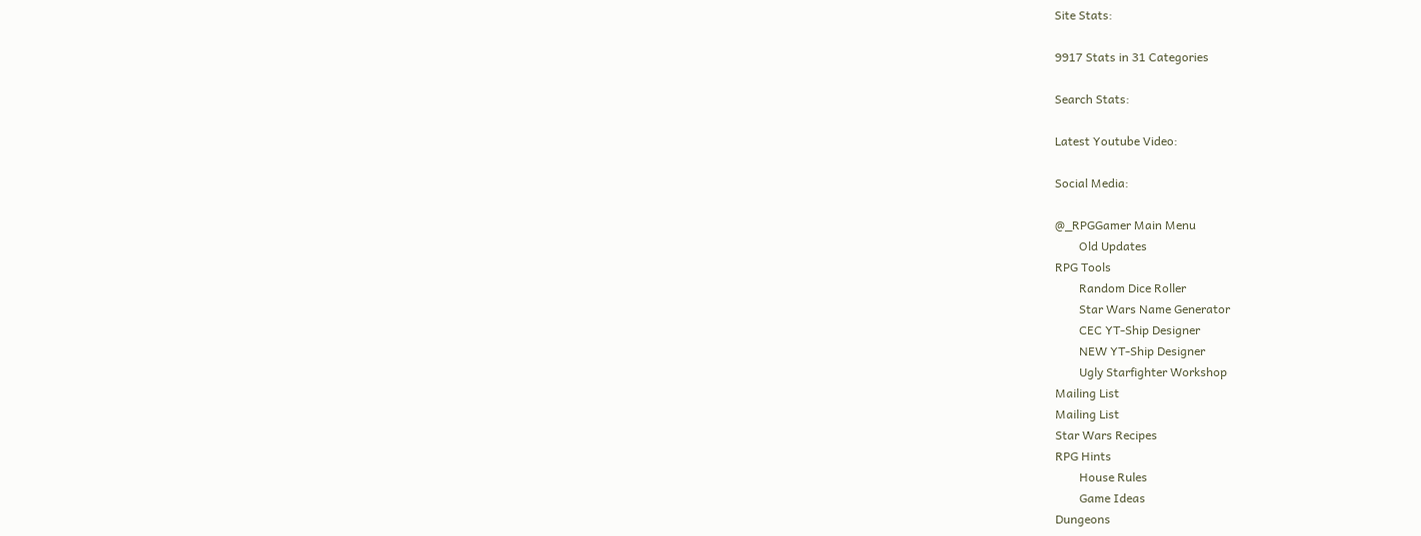Site Stats:

9917 Stats in 31 Categories

Search Stats:

Latest Youtube Video:

Social Media:

@_RPGGamer Main Menu
        Old Updates
RPG Tools
        Random Dice Roller
        Star Wars Name Generator
        CEC YT-Ship Designer
        NEW YT-Ship Designer
        Ugly Starfighter Workshop
Mailing List
Mailing List
Star Wars Recipes
RPG Hints
        House Rules
        Game Ideas
Dungeons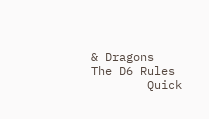& Dragons
The D6 Rules
        Quick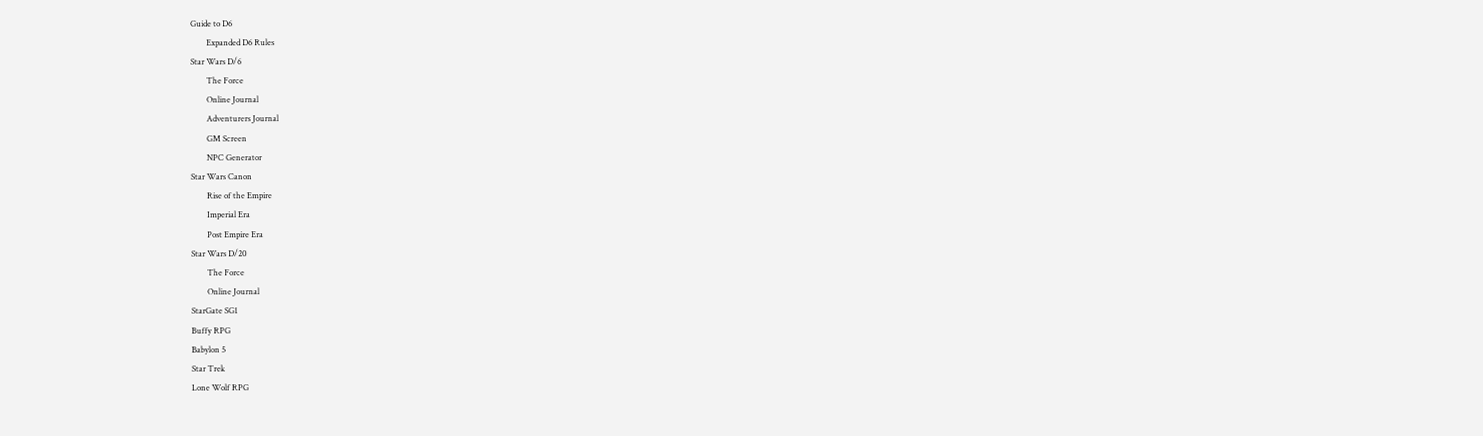Guide to D6
        Expanded D6 Rules
Star Wars D/6
        The Force
        Online Journal
        Adventurers Journal
        GM Screen
        NPC Generator
Star Wars Canon
        Rise of the Empire
        Imperial Era
        Post Empire Era
Star Wars D/20
        The Force
        Online Journal
StarGate SG1
Buffy RPG
Babylon 5
Star Trek
Lone Wolf RPG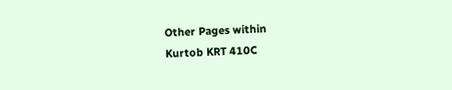Other Pages within
Kurtob KRT 410C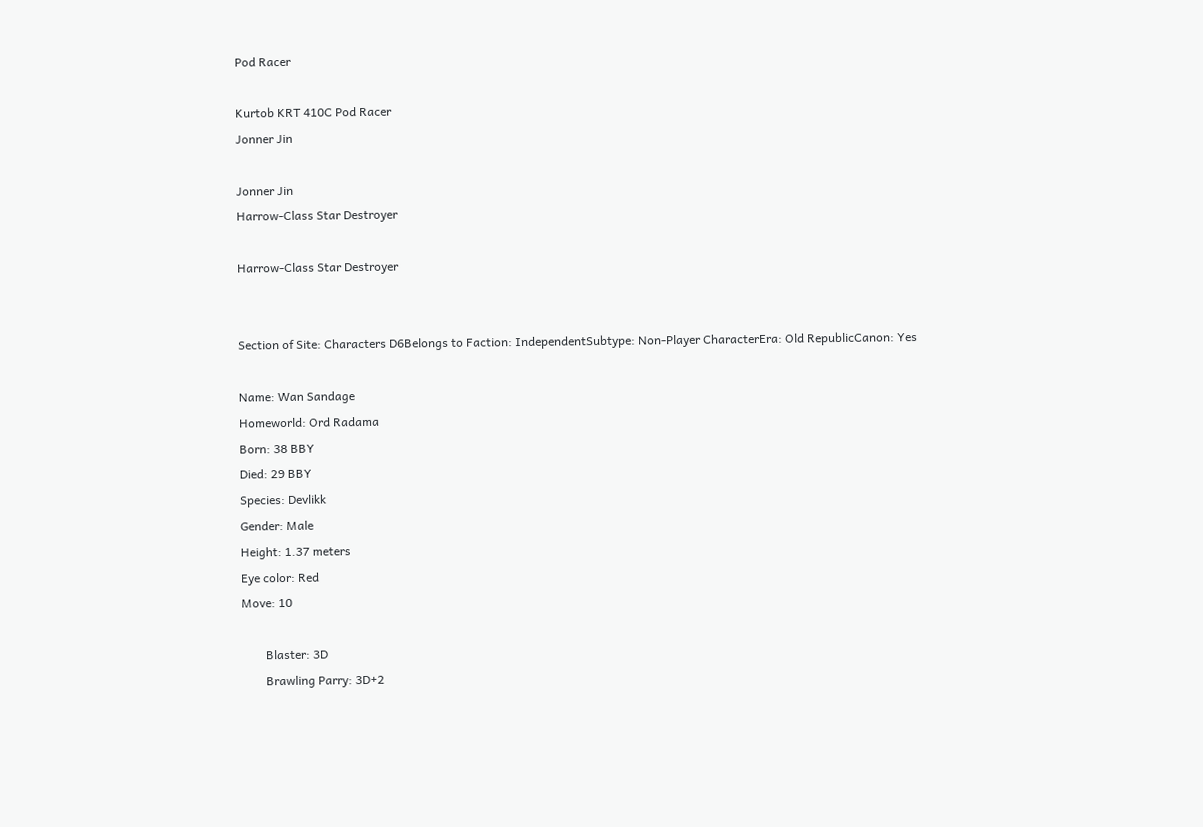Pod Racer

Kurtob KRT 410C Pod Racer
Jonner Jin

Jonner Jin
Harrow-Class Star Destroyer

Harrow-Class Star Destroyer


Section of Site: Characters D6Belongs to Faction: IndependentSubtype: Non-Player CharacterEra: Old RepublicCanon: Yes

Name: Wan Sandage
Homeworld: Ord Radama
Born: 38 BBY
Died: 29 BBY
Species: Devlikk
Gender: Male
Height: 1.37 meters
Eye color: Red
Move: 10

        Blaster: 3D
        Brawling Parry: 3D+2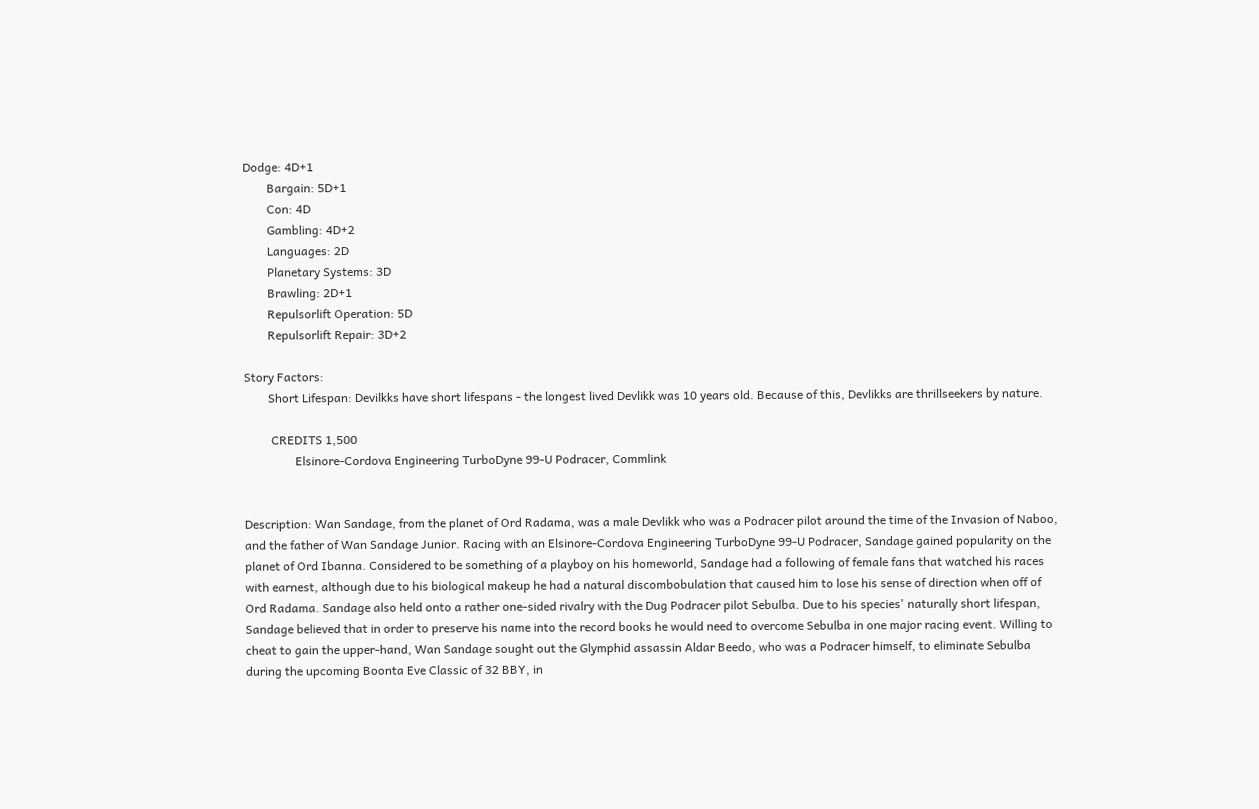Dodge: 4D+1
        Bargain: 5D+1
        Con: 4D
        Gambling: 4D+2
        Languages: 2D
        Planetary Systems: 3D
        Brawling: 2D+1
        Repulsorlift Operation: 5D
        Repulsorlift Repair: 3D+2

Story Factors:
        Short Lifespan: Devilkks have short lifespans - the longest lived Devlikk was 10 years old. Because of this, Devlikks are thrillseekers by nature.

         CREDITS 1,500
                 Elsinore-Cordova Engineering TurboDyne 99-U Podracer, Commlink


Description: Wan Sandage, from the planet of Ord Radama, was a male Devlikk who was a Podracer pilot around the time of the Invasion of Naboo, and the father of Wan Sandage Junior. Racing with an Elsinore-Cordova Engineering TurboDyne 99-U Podracer, Sandage gained popularity on the planet of Ord Ibanna. Considered to be something of a playboy on his homeworld, Sandage had a following of female fans that watched his races with earnest, although due to his biological makeup he had a natural discombobulation that caused him to lose his sense of direction when off of Ord Radama. Sandage also held onto a rather one-sided rivalry with the Dug Podracer pilot Sebulba. Due to his species' naturally short lifespan, Sandage believed that in order to preserve his name into the record books he would need to overcome Sebulba in one major racing event. Willing to cheat to gain the upper-hand, Wan Sandage sought out the Glymphid assassin Aldar Beedo, who was a Podracer himself, to eliminate Sebulba during the upcoming Boonta Eve Classic of 32 BBY, in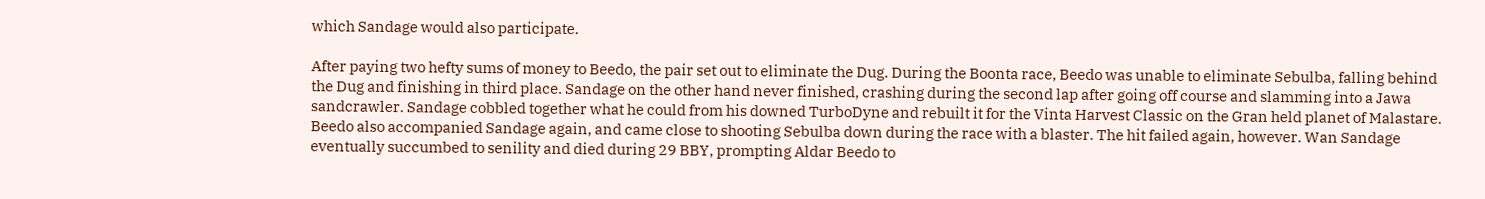which Sandage would also participate.

After paying two hefty sums of money to Beedo, the pair set out to eliminate the Dug. During the Boonta race, Beedo was unable to eliminate Sebulba, falling behind the Dug and finishing in third place. Sandage on the other hand never finished, crashing during the second lap after going off course and slamming into a Jawa sandcrawler. Sandage cobbled together what he could from his downed TurboDyne and rebuilt it for the Vinta Harvest Classic on the Gran held planet of Malastare. Beedo also accompanied Sandage again, and came close to shooting Sebulba down during the race with a blaster. The hit failed again, however. Wan Sandage eventually succumbed to senility and died during 29 BBY, prompting Aldar Beedo to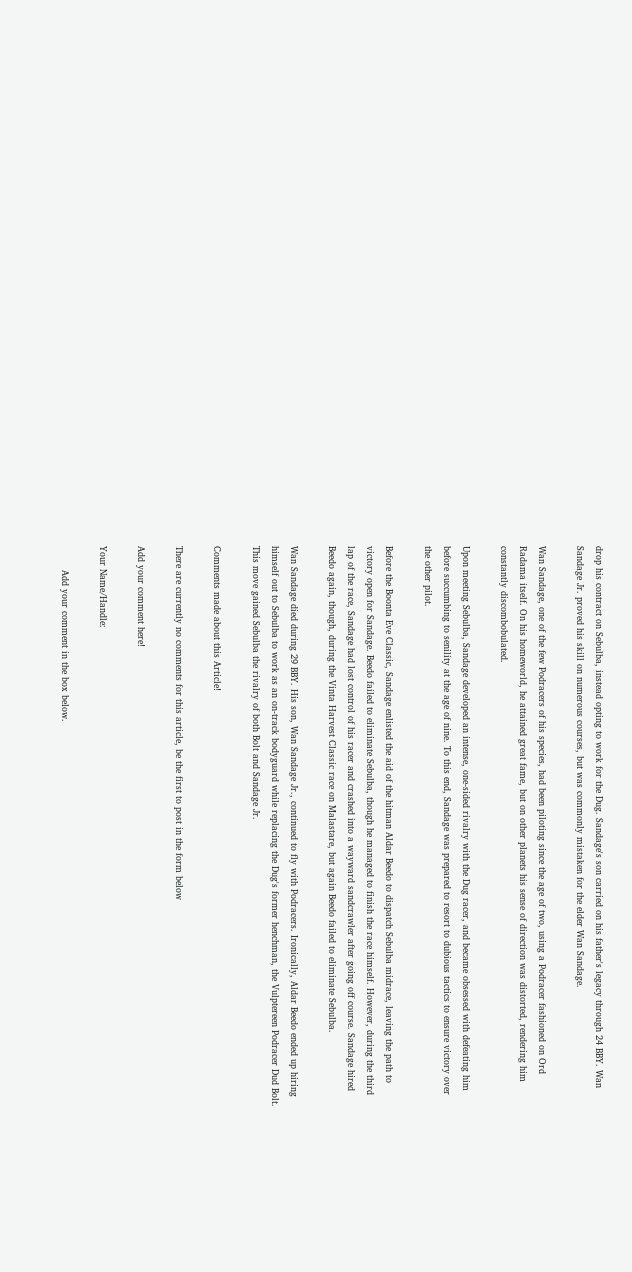drop his contract on Sebulba, instead opting to work for the Dug. Sandage's son carried on his father's legacy through 24 BBY. Wan Sandage Jr. proved his skill on numerous courses, but was commonly mistaken for the elder Wan Sandage.

Wan Sandage, one of the few Podracers of his species, had been piloting since the age of two, using a Podracer fashioned on Ord Radama itself. On his homeworld, he attained great fame, but on other planets his sense of direction was distorted, rendering him constantly discombobulated.

Upon meeting Sebulba, Sandage developed an intense, one-sided rivalry with the Dug racer, and became obsessed with defeating him before succumbing to senility at the age of nine. To this end, Sandage was prepared to resort to dubious tactics to ensure victory over the other pilot.

Before the Boonta Eve Classic, Sandage enlisted the aid of the hitman Aldar Beedo to dispatch Sebulba midrace, leaving the path to victory open for Sandage. Beedo failed to eliminate Sebulba, though he managed to finish the race himself. However, during the third lap of the race, Sandage had lost control of his racer and crashed into a wayward sandcrawler after going off course. Sandage hired Beedo again, though, during the Vinta Harvest Classic race on Malastare, but again Beedo failed to eliminate Sebulba.

Wan Sandage died during 29 BBY. His son, Wan Sandage Jr., continued to fly with Podracers. Ironically, Aldar Beedo ended up hiring himself out to Sebulba to work as an on-track bodyguard while replacing the Dug's former henchman, the Vulptereen Podracer Dud Bolt. This move gained Sebulba the rivalry of both Bolt and Sandage Jr.

Comments made about this Article!

There are currently no comments for this article, be the first to post in the form below

Add your comment here!

Your Name/Handle:

        Add your comment in the box below.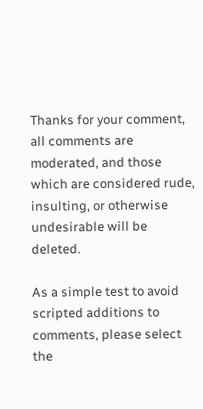Thanks for your comment, all comments are moderated, and those which are considered rude, insulting, or otherwise undesirable will be deleted.

As a simple test to avoid scripted additions to comments, please select the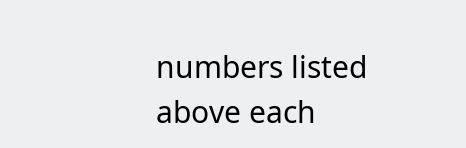numbers listed above each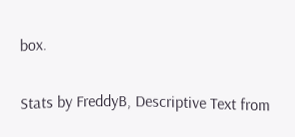box.

Stats by FreddyB, Descriptive Text from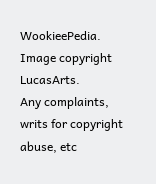WookieePedia.
Image copyright LucasArts.
Any complaints, writs for copyright abuse, etc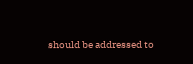should be addressed to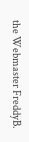the Webmaster FreddyB.